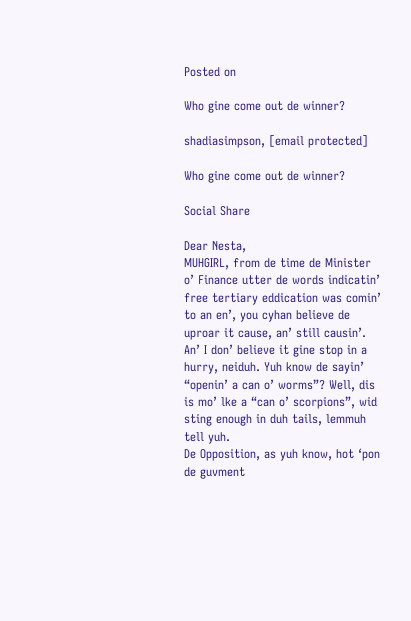Posted on

Who gine come out de winner?

shadiasimpson, [email protected]

Who gine come out de winner?

Social Share

Dear Nesta,
MUHGIRL, from de time de Minister o’ Finance utter de words indicatin’ free tertiary eddication was comin’ to an en’, you cyhan believe de uproar it cause, an’ still causin’. An’ I don’ believe it gine stop in a hurry, neiduh. Yuh know de sayin’ “openin’ a can o’ worms”? Well, dis is mo’ lke a “can o’ scorpions”, wid sting enough in duh tails, lemmuh tell yuh.
De Opposition, as yuh know, hot ‘pon de guvment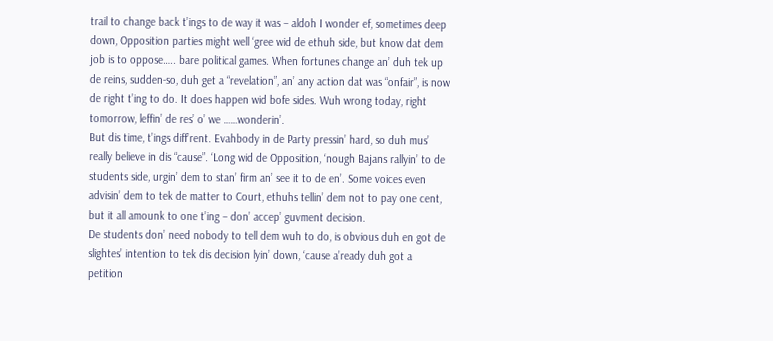trail to change back t’ings to de way it was – aldoh I wonder ef, sometimes deep down, Opposition parties might well ‘gree wid de ethuh side, but know dat dem job is to oppose….. bare political games. When fortunes change an’ duh tek up de reins, sudden-so, duh get a “revelation”, an’ any action dat was “onfair”, is now de right t’ing to do. It does happen wid bofe sides. Wuh wrong today, right tomorrow, leffin’ de res’ o’ we ……wonderin’.
But dis time, t’ings diff’rent. Evahbody in de Party pressin’ hard, so duh mus’ really believe in dis “cause”. ‘Long wid de Opposition, ‘nough Bajans rallyin’ to de students side, urgin’ dem to stan’ firm an’ see it to de en’. Some voices even advisin’ dem to tek de matter to Court, ethuhs tellin’ dem not to pay one cent, but it all amounk to one t’ing – don’ accep’ guvment decision.
De students don’ need nobody to tell dem wuh to do, is obvious duh en got de slightes’ intention to tek dis decision lyin’ down, ‘cause a’ready duh got a petition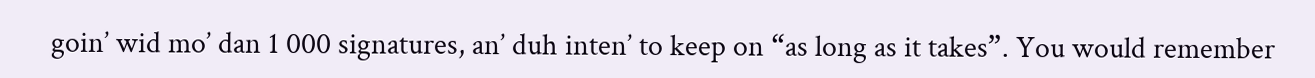goin’ wid mo’ dan 1 000 signatures, an’ duh inten’ to keep on “as long as it takes”. You would remember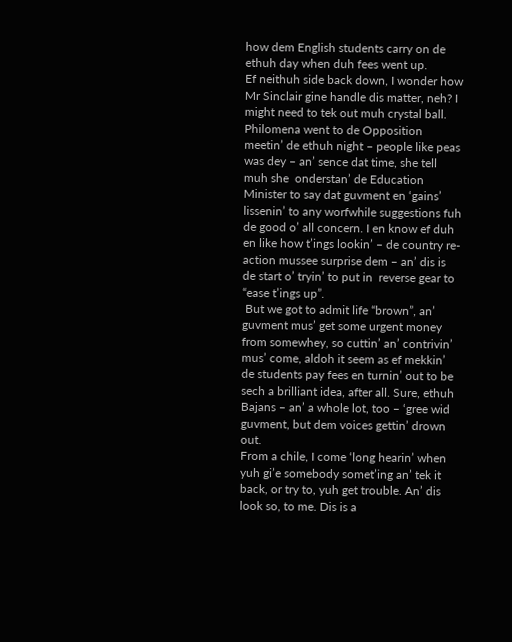how dem English students carry on de ethuh day when duh fees went up.
Ef neithuh side back down, I wonder how Mr Sinclair gine handle dis matter, neh? I might need to tek out muh crystal ball. Philomena went to de Opposition meetin’ de ethuh night – people like peas was dey – an’ sence dat time, she tell muh she  onderstan’ de Education Minister to say dat guvment en ‘gains’ lissenin’ to any worfwhile suggestions fuh de good o’ all concern. I en know ef duh en like how t’ings lookin’ – de country re-action mussee surprise dem – an’ dis is de start o’ tryin’ to put in  reverse gear to “ease t’ings up”.
 But we got to admit life “brown”, an’ guvment mus’ get some urgent money from somewhey, so cuttin’ an’ contrivin’ mus’ come, aldoh it seem as ef mekkin’ de students pay fees en turnin’ out to be sech a brilliant idea, after all. Sure, ethuh Bajans – an’ a whole lot, too – ‘gree wid guvment, but dem voices gettin’ drown out.
From a chile, I come ‘long hearin’ when yuh gi’e somebody somet’ing an’ tek it back, or try to, yuh get trouble. An’ dis look so, to me. Dis is a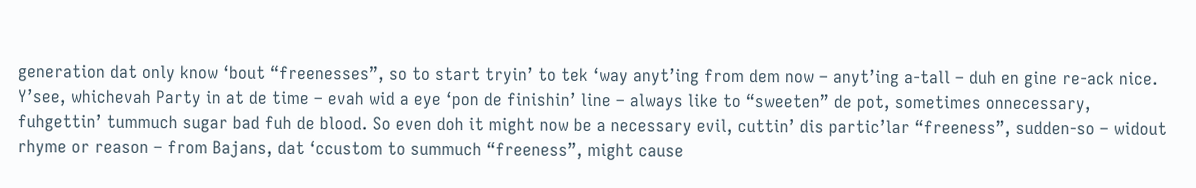generation dat only know ‘bout “freenesses”, so to start tryin’ to tek ‘way anyt’ing from dem now – anyt’ing a-tall – duh en gine re-ack nice.
Y’see, whichevah Party in at de time – evah wid a eye ‘pon de finishin’ line – always like to “sweeten” de pot, sometimes onnecessary, fuhgettin’ tummuch sugar bad fuh de blood. So even doh it might now be a necessary evil, cuttin’ dis partic’lar “freeness”, sudden-so – widout rhyme or reason – from Bajans, dat ‘ccustom to summuch “freeness”, might cause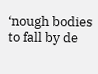‘nough bodies to fall by de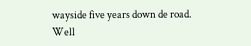wayside five years down de road.
Well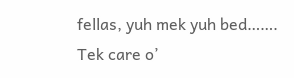fellas, yuh mek yuh bed…….
Tek care o’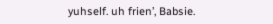yuhself. uh frien’, Babsie.